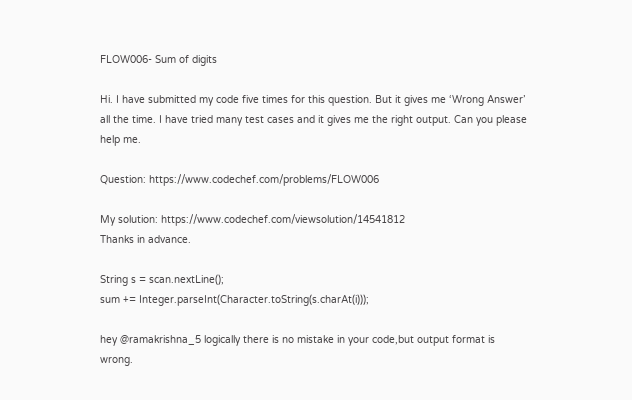FLOW006- Sum of digits

Hi. I have submitted my code five times for this question. But it gives me ‘Wrong Answer’ all the time. I have tried many test cases and it gives me the right output. Can you please help me.

Question: https://www.codechef.com/problems/FLOW006

My solution: https://www.codechef.com/viewsolution/14541812
Thanks in advance.

String s = scan.nextLine();
sum += Integer.parseInt(Character.toString(s.charAt(i)));

hey @ramakrishna_5 logically there is no mistake in your code,but output format is wrong.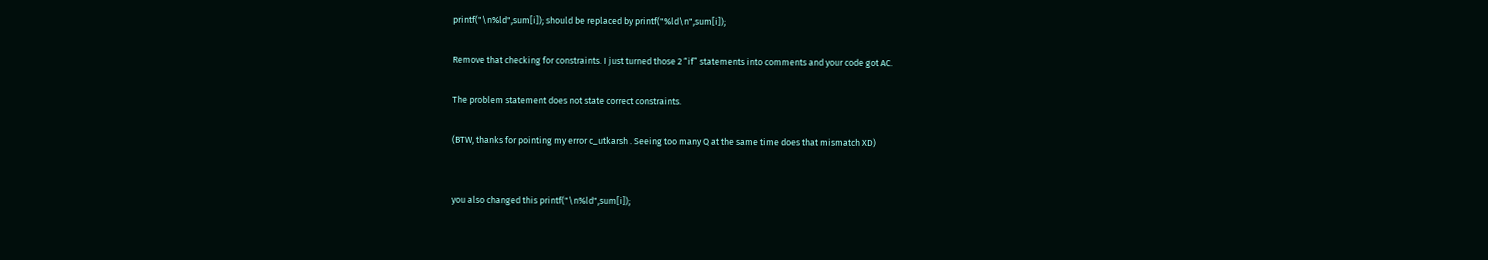printf("\n%ld",sum[i]); should be replaced by printf("%ld\n",sum[i]);

Remove that checking for constraints. I just turned those 2 “if” statements into comments and your code got AC.

The problem statement does not state correct constraints.

(BTW, thanks for pointing my error c_utkarsh . Seeing too many Q at the same time does that mismatch XD)


you also changed this printf("\n%ld",sum[i]);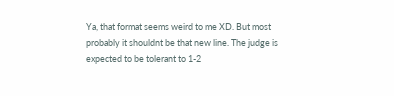Ya, that format seems weird to me XD. But most probably it shouldnt be that new line. The judge is expected to be tolerant to 1-2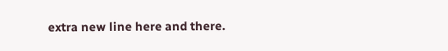extra new line here and there.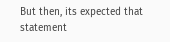But then, its expected that statement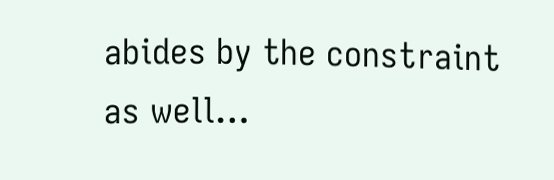abides by the constraint as well…